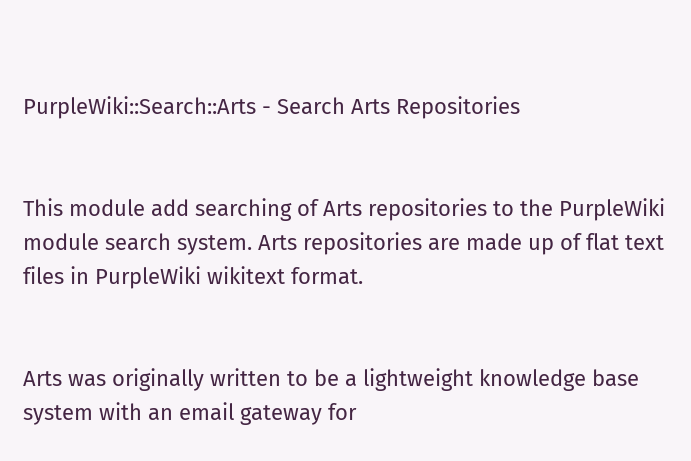PurpleWiki::Search::Arts - Search Arts Repositories


This module add searching of Arts repositories to the PurpleWiki module search system. Arts repositories are made up of flat text files in PurpleWiki wikitext format.


Arts was originally written to be a lightweight knowledge base system with an email gateway for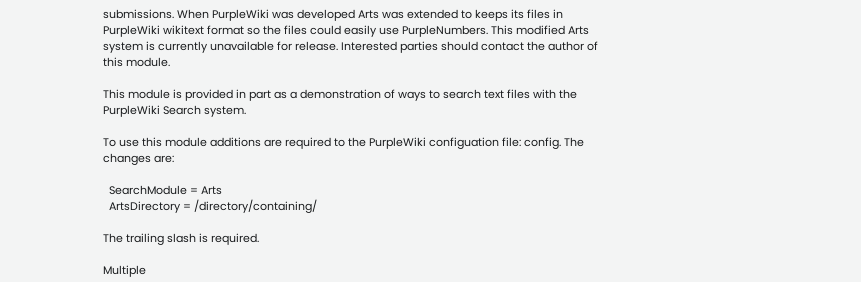submissions. When PurpleWiki was developed Arts was extended to keeps its files in PurpleWiki wikitext format so the files could easily use PurpleNumbers. This modified Arts system is currently unavailable for release. Interested parties should contact the author of this module.

This module is provided in part as a demonstration of ways to search text files with the PurpleWiki Search system.

To use this module additions are required to the PurpleWiki configuation file: config. The changes are:

  SearchModule = Arts
  ArtsDirectory = /directory/containing/

The trailing slash is required.

Multiple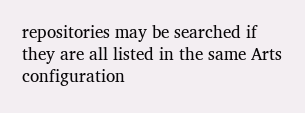repositories may be searched if they are all listed in the same Arts configuration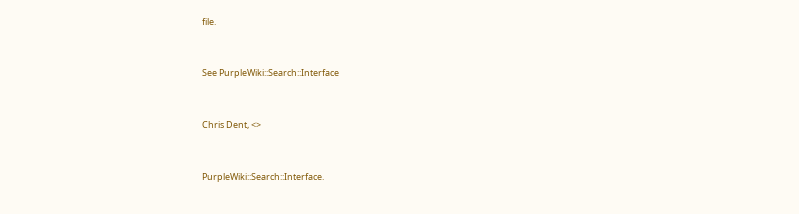file.


See PurpleWiki::Search::Interface


Chris Dent, <>


PurpleWiki::Search::Interface.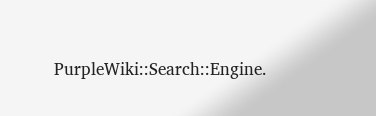PurpleWiki::Search::Engine.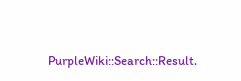PurpleWiki::Search::Result.